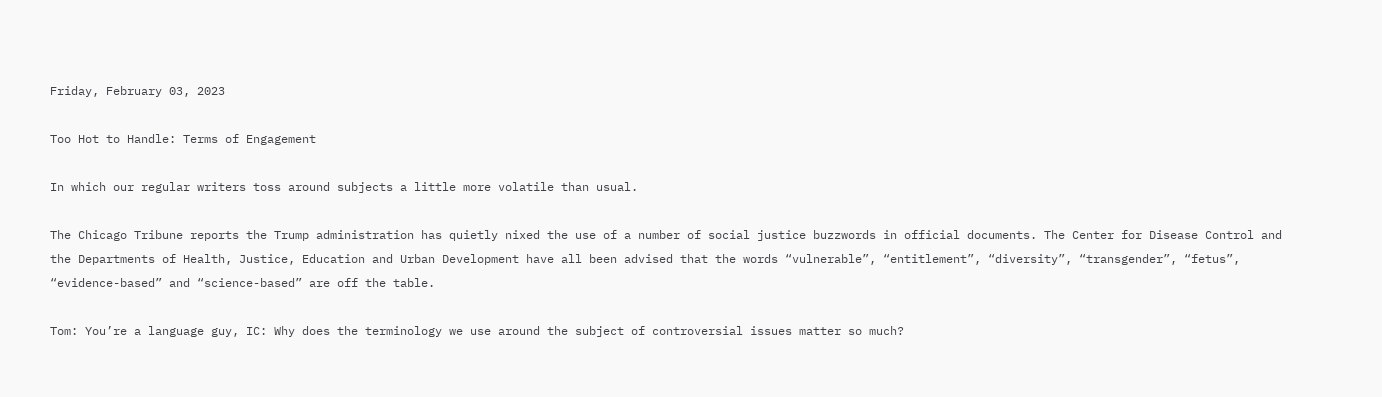Friday, February 03, 2023

Too Hot to Handle: Terms of Engagement

In which our regular writers toss around subjects a little more volatile than usual.

The Chicago Tribune reports the Trump administration has quietly nixed the use of a number of social justice buzzwords in official documents. The Center for Disease Control and the Departments of Health, Justice, Education and Urban Development have all been advised that the words “vulnerable”, “entitlement”, “diversity”, “transgender”, “fetus”, “evidence-based” and “science-based” are off the table.

Tom: You’re a language guy, IC: Why does the terminology we use around the subject of controversial issues matter so much?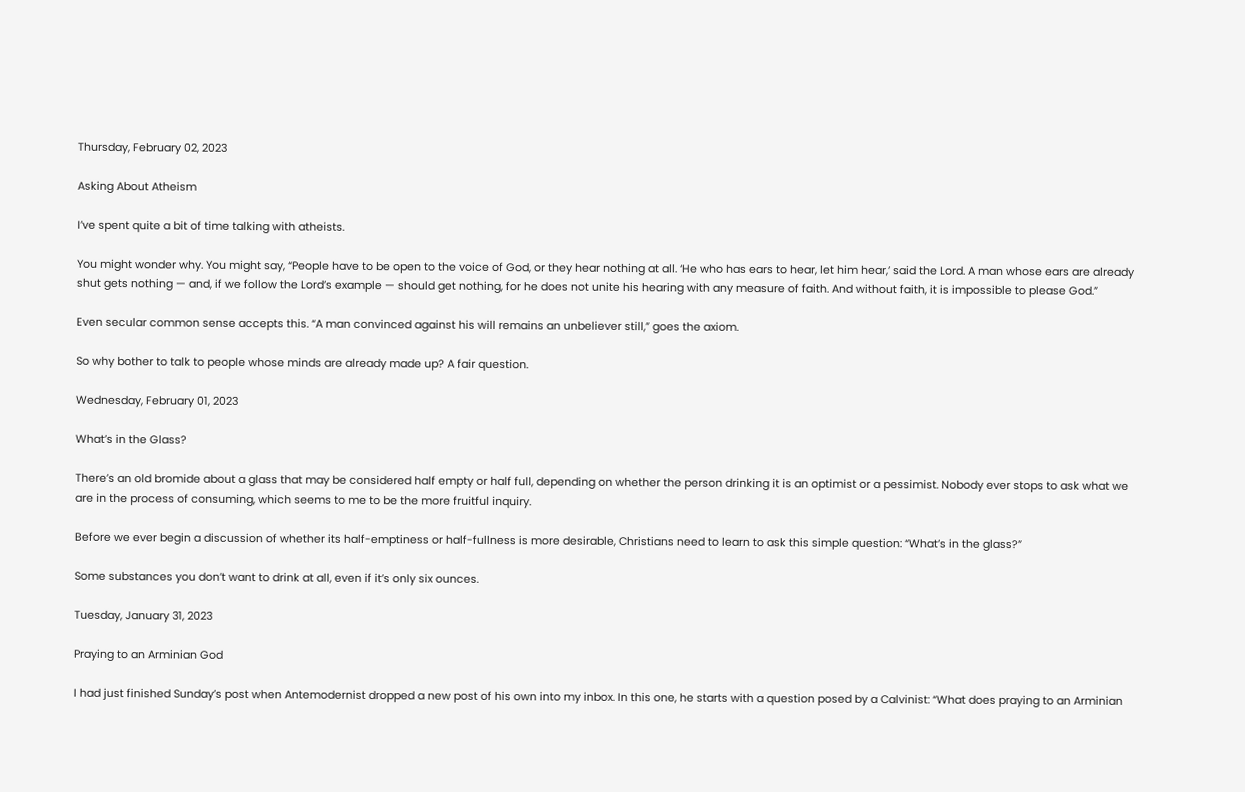Thursday, February 02, 2023

Asking About Atheism

I’ve spent quite a bit of time talking with atheists.

You might wonder why. You might say, “People have to be open to the voice of God, or they hear nothing at all. ‘He who has ears to hear, let him hear,’ said the Lord. A man whose ears are already shut gets nothing — and, if we follow the Lord’s example — should get nothing, for he does not unite his hearing with any measure of faith. And without faith, it is impossible to please God.”

Even secular common sense accepts this. “A man convinced against his will remains an unbeliever still,” goes the axiom.

So why bother to talk to people whose minds are already made up? A fair question.

Wednesday, February 01, 2023

What’s in the Glass?

There’s an old bromide about a glass that may be considered half empty or half full, depending on whether the person drinking it is an optimist or a pessimist. Nobody ever stops to ask what we are in the process of consuming, which seems to me to be the more fruitful inquiry.

Before we ever begin a discussion of whether its half-emptiness or half-fullness is more desirable, Christians need to learn to ask this simple question: “What’s in the glass?”

Some substances you don’t want to drink at all, even if it’s only six ounces.

Tuesday, January 31, 2023

Praying to an Arminian God

I had just finished Sunday’s post when Antemodernist dropped a new post of his own into my inbox. In this one, he starts with a question posed by a Calvinist: “What does praying to an Arminian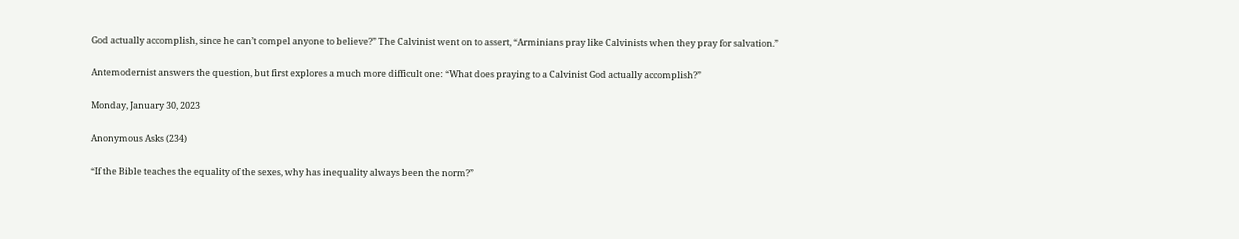God actually accomplish, since he can’t compel anyone to believe?” The Calvinist went on to assert, “Arminians pray like Calvinists when they pray for salvation.”

Antemodernist answers the question, but first explores a much more difficult one: “What does praying to a Calvinist God actually accomplish?”

Monday, January 30, 2023

Anonymous Asks (234)

“If the Bible teaches the equality of the sexes, why has inequality always been the norm?”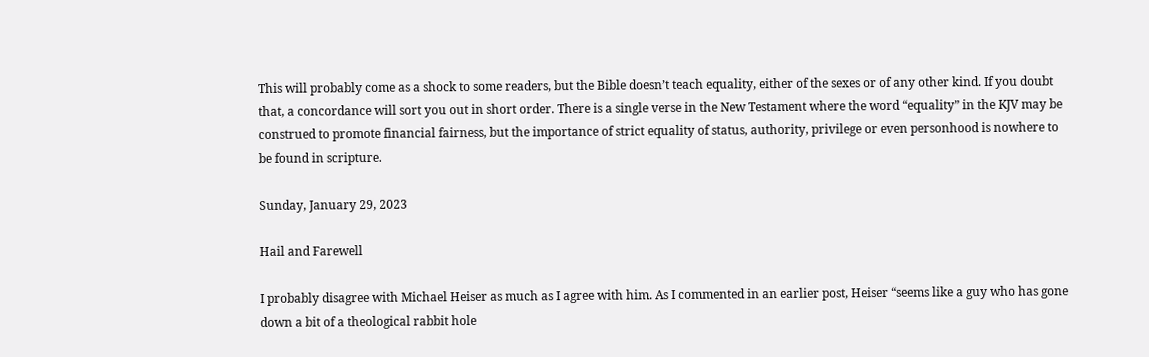This will probably come as a shock to some readers, but the Bible doesn’t teach equality, either of the sexes or of any other kind. If you doubt that, a concordance will sort you out in short order. There is a single verse in the New Testament where the word “equality” in the KJV may be construed to promote financial fairness, but the importance of strict equality of status, authority, privilege or even personhood is nowhere to be found in scripture.

Sunday, January 29, 2023

Hail and Farewell

I probably disagree with Michael Heiser as much as I agree with him. As I commented in an earlier post, Heiser “seems like a guy who has gone down a bit of a theological rabbit hole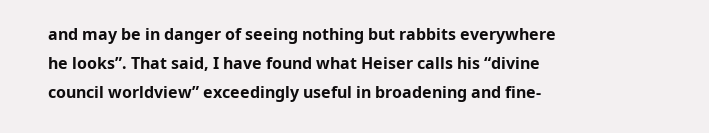and may be in danger of seeing nothing but rabbits everywhere he looks”. That said, I have found what Heiser calls his “divine council worldview” exceedingly useful in broadening and fine-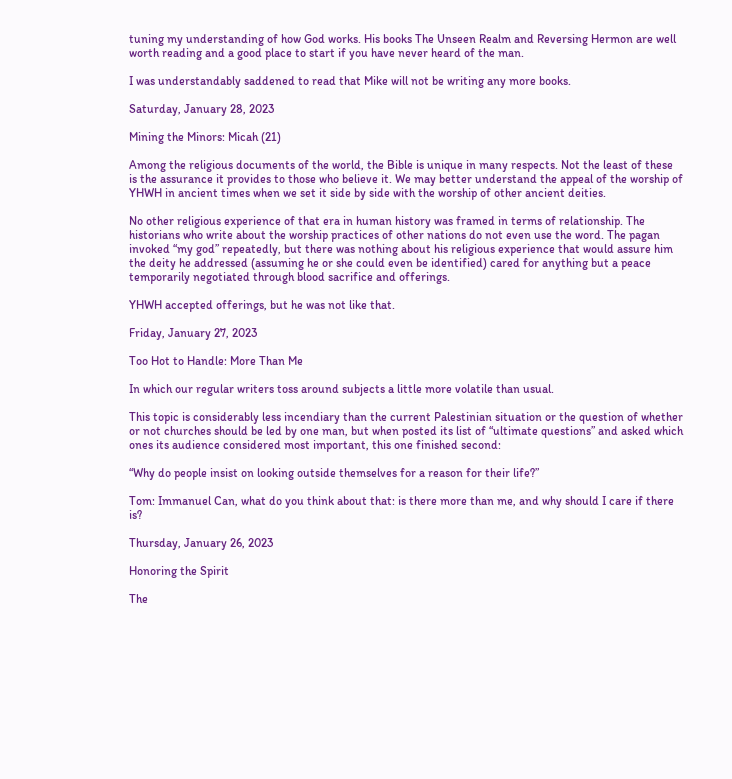tuning my understanding of how God works. His books The Unseen Realm and Reversing Hermon are well worth reading and a good place to start if you have never heard of the man.

I was understandably saddened to read that Mike will not be writing any more books.

Saturday, January 28, 2023

Mining the Minors: Micah (21)

Among the religious documents of the world, the Bible is unique in many respects. Not the least of these is the assurance it provides to those who believe it. We may better understand the appeal of the worship of YHWH in ancient times when we set it side by side with the worship of other ancient deities.

No other religious experience of that era in human history was framed in terms of relationship. The historians who write about the worship practices of other nations do not even use the word. The pagan invoked “my god” repeatedly, but there was nothing about his religious experience that would assure him the deity he addressed (assuming he or she could even be identified) cared for anything but a peace temporarily negotiated through blood sacrifice and offerings.

YHWH accepted offerings, but he was not like that.

Friday, January 27, 2023

Too Hot to Handle: More Than Me

In which our regular writers toss around subjects a little more volatile than usual.

This topic is considerably less incendiary than the current Palestinian situation or the question of whether or not churches should be led by one man, but when posted its list of “ultimate questions” and asked which ones its audience considered most important, this one finished second:

“Why do people insist on looking outside themselves for a reason for their life?”

Tom: Immanuel Can, what do you think about that: is there more than me, and why should I care if there is?

Thursday, January 26, 2023

Honoring the Spirit

The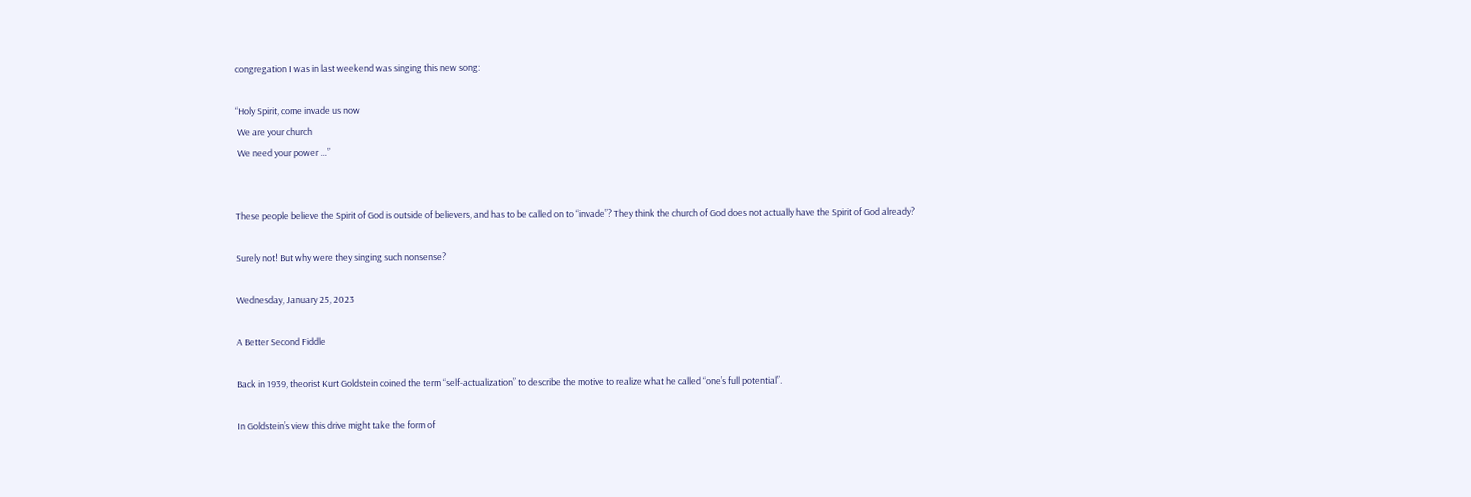congregation I was in last weekend was singing this new song:

“Holy Spirit, come invade us now
 We are your church
 We need your power …”


These people believe the Spirit of God is outside of believers, and has to be called on to “invade”? They think the church of God does not actually have the Spirit of God already?

Surely not! But why were they singing such nonsense?

Wednesday, January 25, 2023

A Better Second Fiddle

Back in 1939, theorist Kurt Goldstein coined the term “self-actualization” to describe the motive to realize what he called “one’s full potential”.

In Goldstein’s view this drive might take the form of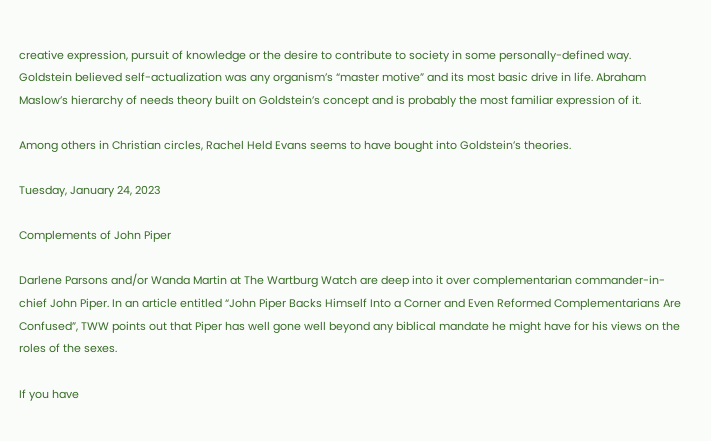creative expression, pursuit of knowledge or the desire to contribute to society in some personally-defined way. Goldstein believed self-actualization was any organism’s “master motive” and its most basic drive in life. Abraham Maslow’s hierarchy of needs theory built on Goldstein’s concept and is probably the most familiar expression of it.

Among others in Christian circles, Rachel Held Evans seems to have bought into Goldstein’s theories.

Tuesday, January 24, 2023

Complements of John Piper

Darlene Parsons and/or Wanda Martin at The Wartburg Watch are deep into it over complementarian commander-in-chief John Piper. In an article entitled “John Piper Backs Himself Into a Corner and Even Reformed Complementarians Are Confused”, TWW points out that Piper has well gone well beyond any biblical mandate he might have for his views on the roles of the sexes.

If you have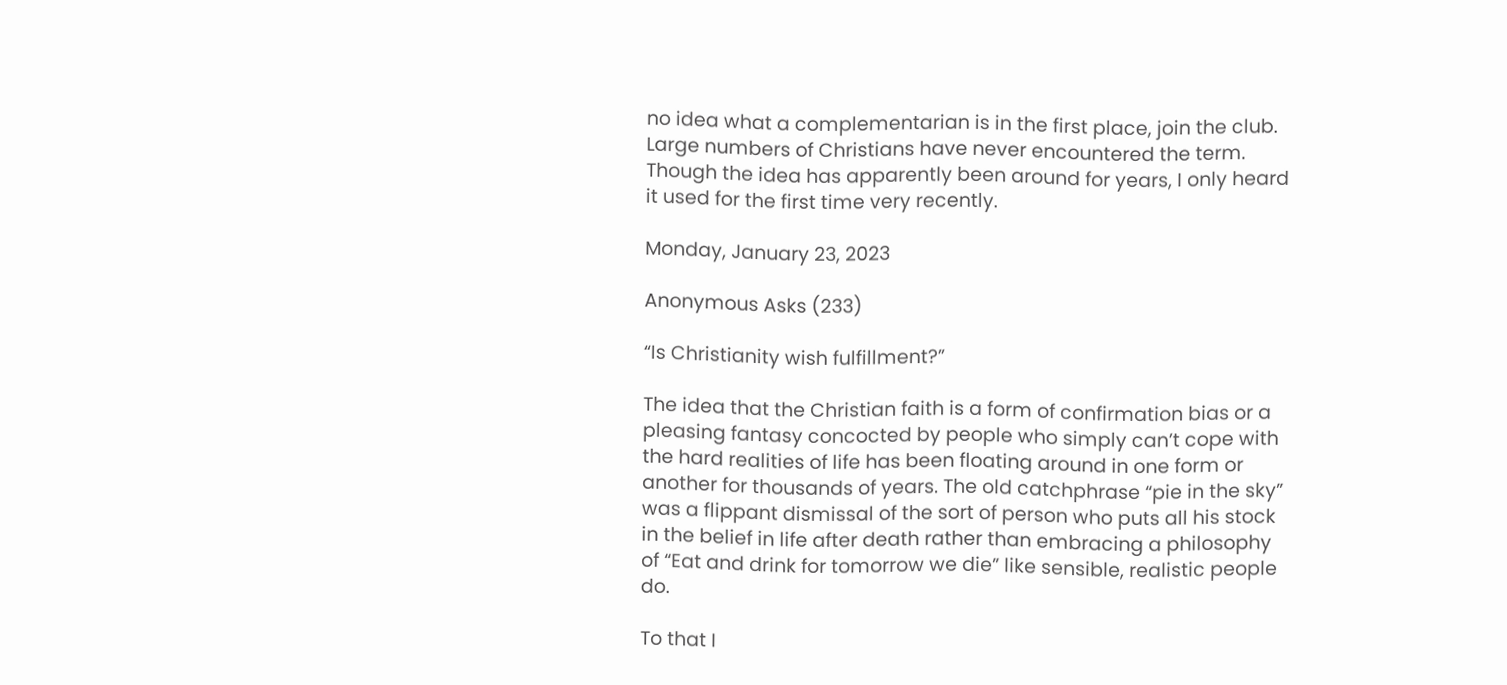no idea what a complementarian is in the first place, join the club. Large numbers of Christians have never encountered the term. Though the idea has apparently been around for years, I only heard it used for the first time very recently.

Monday, January 23, 2023

Anonymous Asks (233)

“Is Christianity wish fulfillment?”

The idea that the Christian faith is a form of confirmation bias or a pleasing fantasy concocted by people who simply can’t cope with the hard realities of life has been floating around in one form or another for thousands of years. The old catchphrase “pie in the sky” was a flippant dismissal of the sort of person who puts all his stock in the belief in life after death rather than embracing a philosophy of “Eat and drink for tomorrow we die” like sensible, realistic people do.

To that I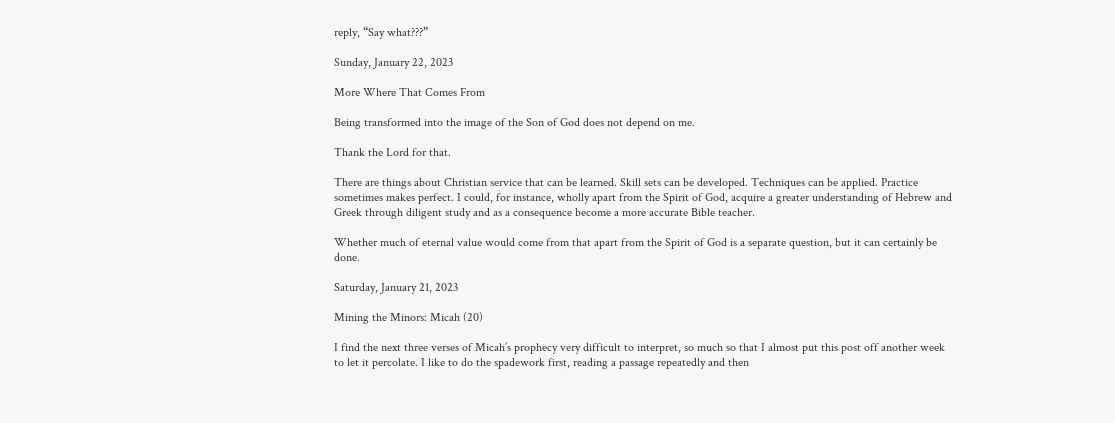reply, “Say what???”

Sunday, January 22, 2023

More Where That Comes From

Being transformed into the image of the Son of God does not depend on me.

Thank the Lord for that.

There are things about Christian service that can be learned. Skill sets can be developed. Techniques can be applied. Practice sometimes makes perfect. I could, for instance, wholly apart from the Spirit of God, acquire a greater understanding of Hebrew and Greek through diligent study and as a consequence become a more accurate Bible teacher.

Whether much of eternal value would come from that apart from the Spirit of God is a separate question, but it can certainly be done.

Saturday, January 21, 2023

Mining the Minors: Micah (20)

I find the next three verses of Micah’s prophecy very difficult to interpret, so much so that I almost put this post off another week to let it percolate. I like to do the spadework first, reading a passage repeatedly and then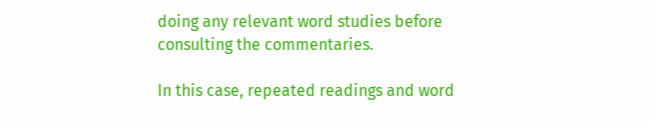doing any relevant word studies before consulting the commentaries.

In this case, repeated readings and word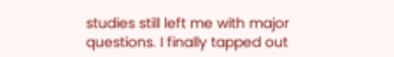studies still left me with major questions. I finally tapped out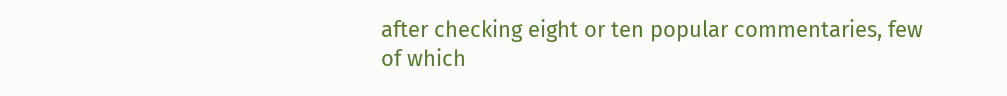after checking eight or ten popular commentaries, few of which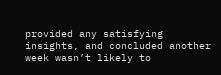provided any satisfying insights, and concluded another week wasn’t likely to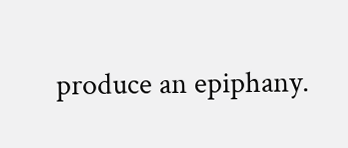produce an epiphany.